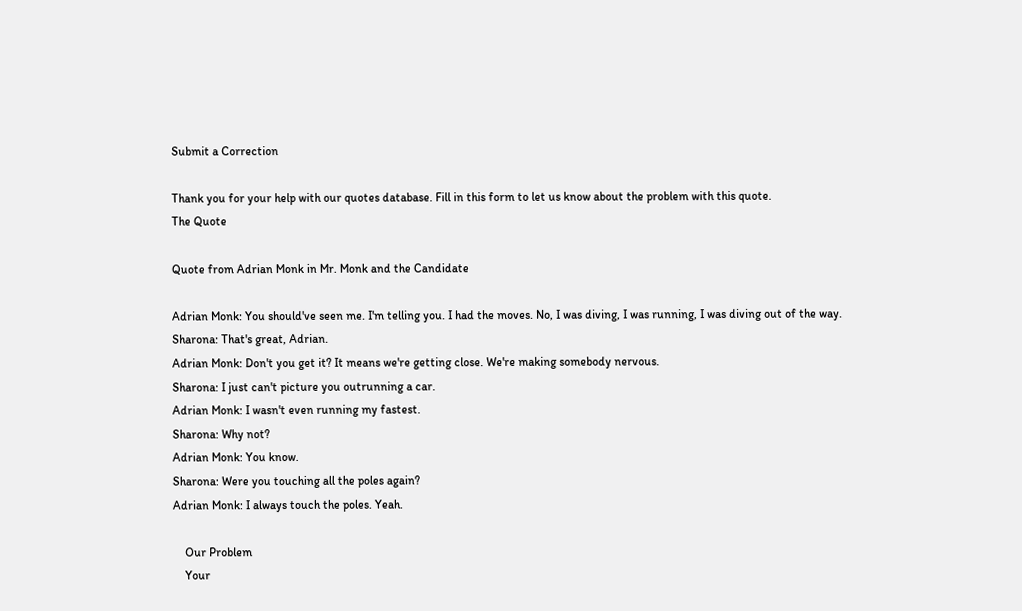Submit a Correction

Thank you for your help with our quotes database. Fill in this form to let us know about the problem with this quote.
The Quote

Quote from Adrian Monk in Mr. Monk and the Candidate

Adrian Monk: You should've seen me. I'm telling you. I had the moves. No, I was diving, I was running, I was diving out of the way.
Sharona: That's great, Adrian.
Adrian Monk: Don't you get it? It means we're getting close. We're making somebody nervous.
Sharona: I just can't picture you outrunning a car.
Adrian Monk: I wasn't even running my fastest.
Sharona: Why not?
Adrian Monk: You know.
Sharona: Were you touching all the poles again?
Adrian Monk: I always touch the poles. Yeah.

    Our Problem
    Your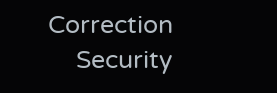Correction
    Security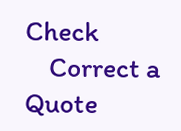Check
    Correct a Quote